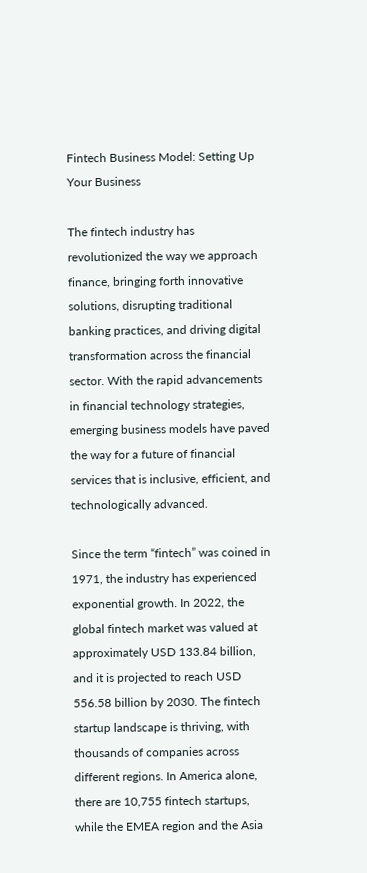Fintech Business Model: Setting Up Your Business

The fintech industry has revolutionized the way we approach finance, bringing forth innovative solutions, disrupting traditional banking practices, and driving digital transformation across the financial sector. With the rapid advancements in financial technology strategies, emerging business models have paved the way for a future of financial services that is inclusive, efficient, and technologically advanced.

Since the term “fintech” was coined in 1971, the industry has experienced exponential growth. In 2022, the global fintech market was valued at approximately USD 133.84 billion, and it is projected to reach USD 556.58 billion by 2030. The fintech startup landscape is thriving, with thousands of companies across different regions. In America alone, there are 10,755 fintech startups, while the EMEA region and the Asia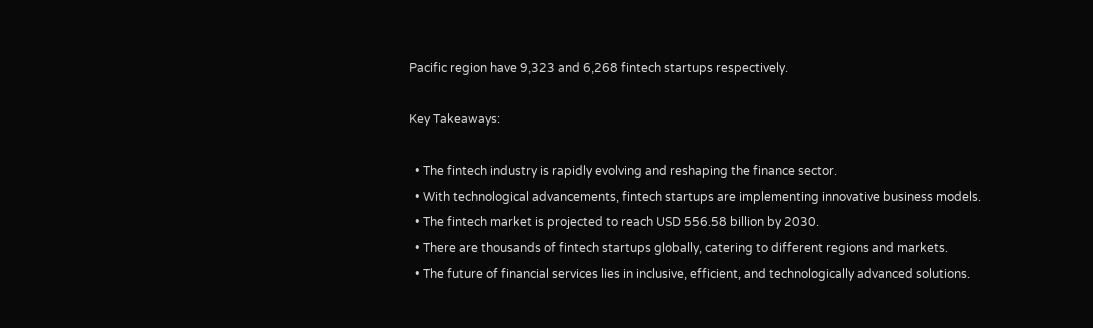Pacific region have 9,323 and 6,268 fintech startups respectively.

Key Takeaways:

  • The fintech industry is rapidly evolving and reshaping the finance sector.
  • With technological advancements, fintech startups are implementing innovative business models.
  • The fintech market is projected to reach USD 556.58 billion by 2030.
  • There are thousands of fintech startups globally, catering to different regions and markets.
  • The future of financial services lies in inclusive, efficient, and technologically advanced solutions.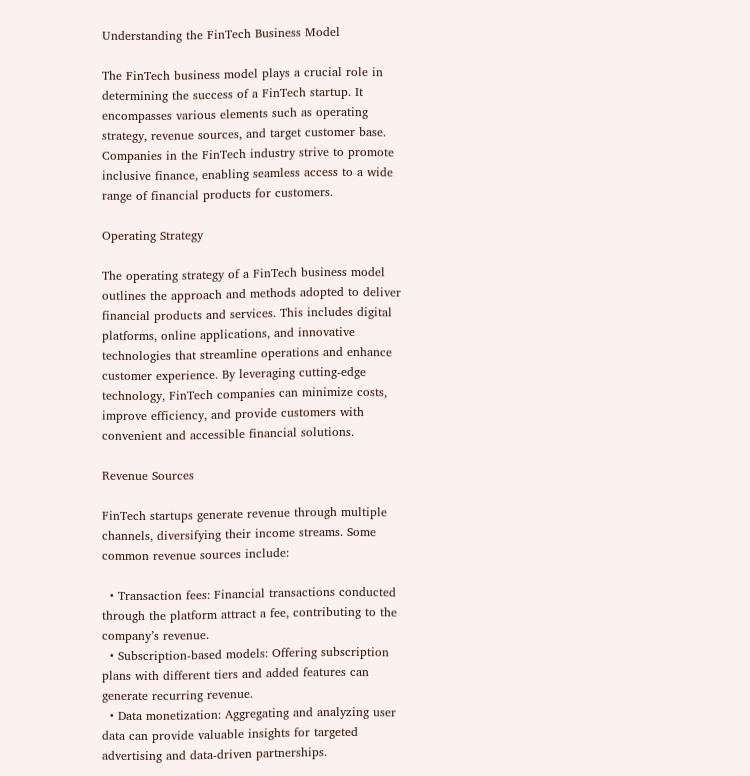Understanding the FinTech Business Model

The FinTech business model plays a crucial role in determining the success of a FinTech startup. It encompasses various elements such as operating strategy, revenue sources, and target customer base. Companies in the FinTech industry strive to promote inclusive finance, enabling seamless access to a wide range of financial products for customers.

Operating Strategy

The operating strategy of a FinTech business model outlines the approach and methods adopted to deliver financial products and services. This includes digital platforms, online applications, and innovative technologies that streamline operations and enhance customer experience. By leveraging cutting-edge technology, FinTech companies can minimize costs, improve efficiency, and provide customers with convenient and accessible financial solutions.

Revenue Sources

FinTech startups generate revenue through multiple channels, diversifying their income streams. Some common revenue sources include:

  • Transaction fees: Financial transactions conducted through the platform attract a fee, contributing to the company’s revenue.
  • Subscription-based models: Offering subscription plans with different tiers and added features can generate recurring revenue.
  • Data monetization: Aggregating and analyzing user data can provide valuable insights for targeted advertising and data-driven partnerships.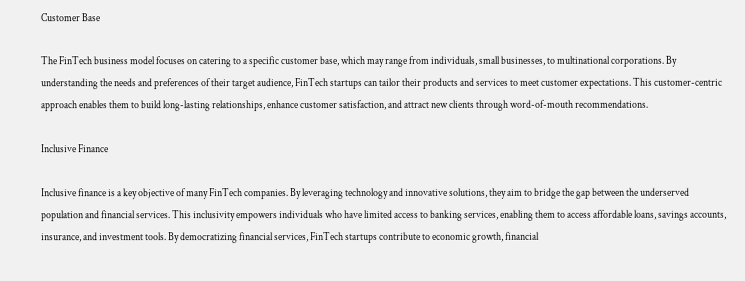Customer Base

The FinTech business model focuses on catering to a specific customer base, which may range from individuals, small businesses, to multinational corporations. By understanding the needs and preferences of their target audience, FinTech startups can tailor their products and services to meet customer expectations. This customer-centric approach enables them to build long-lasting relationships, enhance customer satisfaction, and attract new clients through word-of-mouth recommendations.

Inclusive Finance

Inclusive finance is a key objective of many FinTech companies. By leveraging technology and innovative solutions, they aim to bridge the gap between the underserved population and financial services. This inclusivity empowers individuals who have limited access to banking services, enabling them to access affordable loans, savings accounts, insurance, and investment tools. By democratizing financial services, FinTech startups contribute to economic growth, financial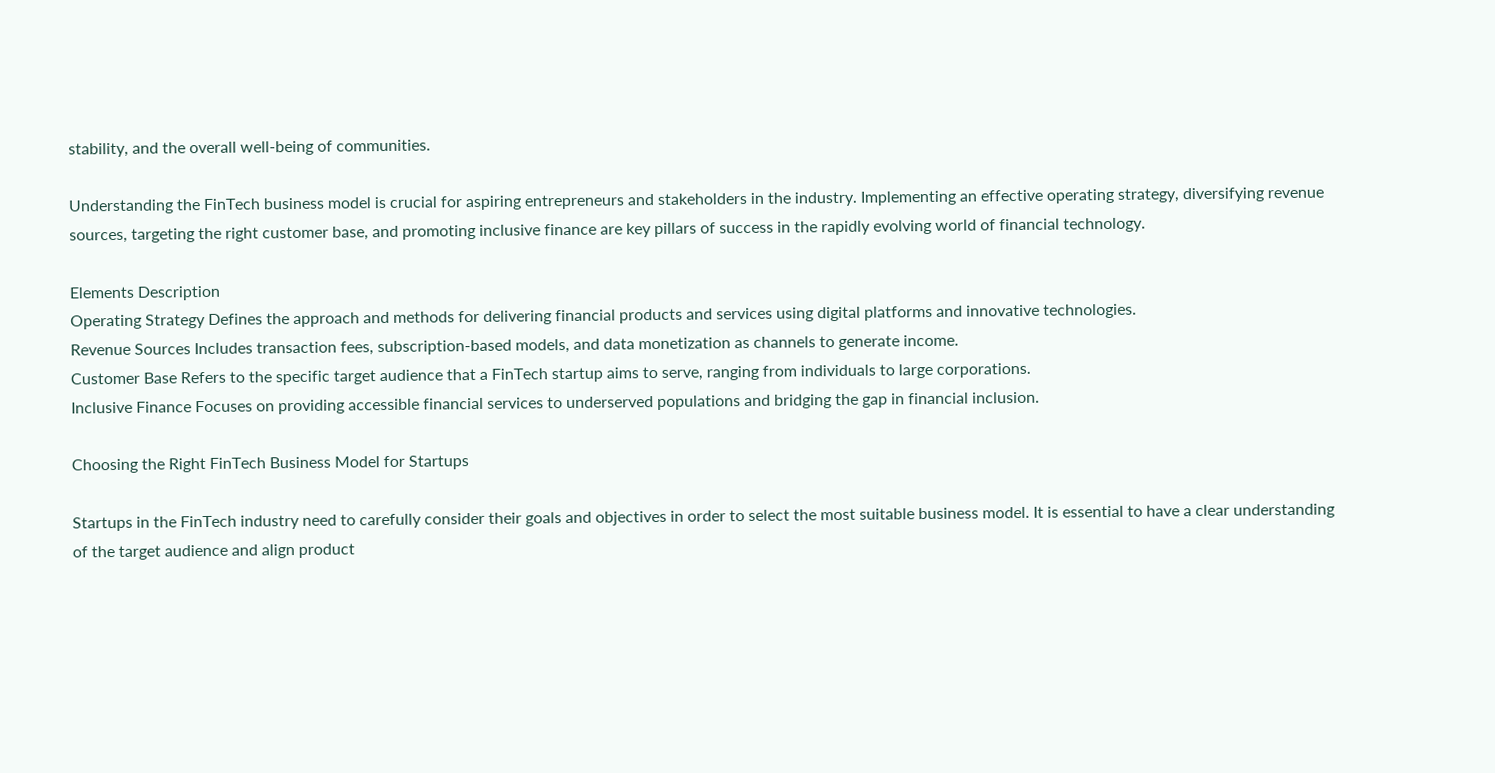stability, and the overall well-being of communities.

Understanding the FinTech business model is crucial for aspiring entrepreneurs and stakeholders in the industry. Implementing an effective operating strategy, diversifying revenue sources, targeting the right customer base, and promoting inclusive finance are key pillars of success in the rapidly evolving world of financial technology.

Elements Description
Operating Strategy Defines the approach and methods for delivering financial products and services using digital platforms and innovative technologies.
Revenue Sources Includes transaction fees, subscription-based models, and data monetization as channels to generate income.
Customer Base Refers to the specific target audience that a FinTech startup aims to serve, ranging from individuals to large corporations.
Inclusive Finance Focuses on providing accessible financial services to underserved populations and bridging the gap in financial inclusion.

Choosing the Right FinTech Business Model for Startups

Startups in the FinTech industry need to carefully consider their goals and objectives in order to select the most suitable business model. It is essential to have a clear understanding of the target audience and align product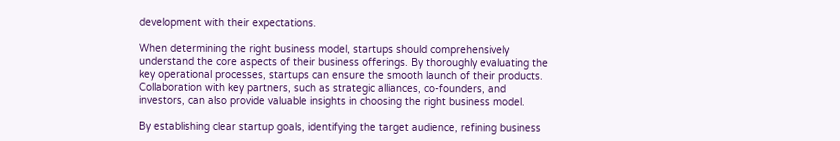development with their expectations.

When determining the right business model, startups should comprehensively understand the core aspects of their business offerings. By thoroughly evaluating the key operational processes, startups can ensure the smooth launch of their products. Collaboration with key partners, such as strategic alliances, co-founders, and investors, can also provide valuable insights in choosing the right business model.

By establishing clear startup goals, identifying the target audience, refining business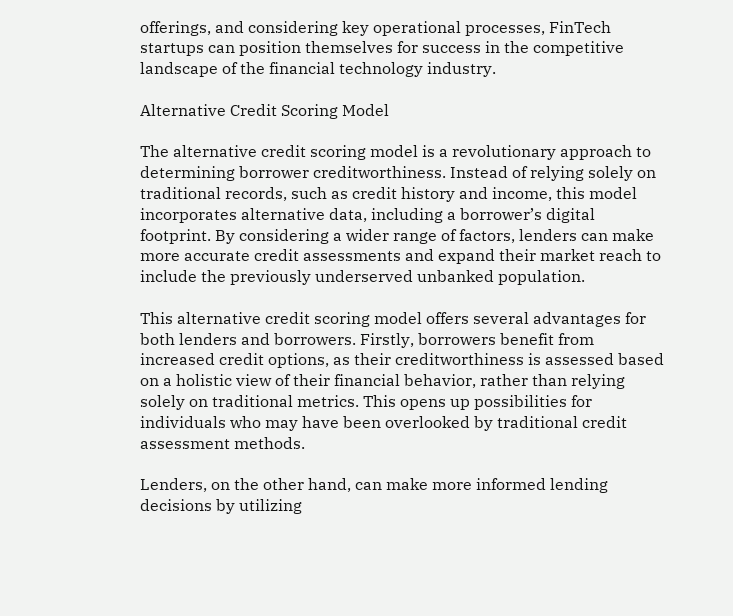offerings, and considering key operational processes, FinTech startups can position themselves for success in the competitive landscape of the financial technology industry.

Alternative Credit Scoring Model

The alternative credit scoring model is a revolutionary approach to determining borrower creditworthiness. Instead of relying solely on traditional records, such as credit history and income, this model incorporates alternative data, including a borrower’s digital footprint. By considering a wider range of factors, lenders can make more accurate credit assessments and expand their market reach to include the previously underserved unbanked population.

This alternative credit scoring model offers several advantages for both lenders and borrowers. Firstly, borrowers benefit from increased credit options, as their creditworthiness is assessed based on a holistic view of their financial behavior, rather than relying solely on traditional metrics. This opens up possibilities for individuals who may have been overlooked by traditional credit assessment methods.

Lenders, on the other hand, can make more informed lending decisions by utilizing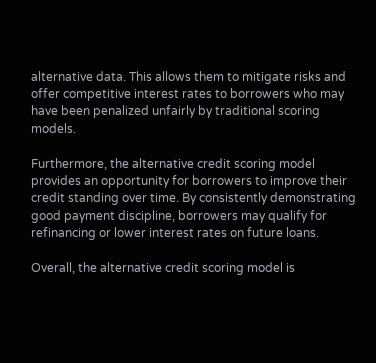alternative data. This allows them to mitigate risks and offer competitive interest rates to borrowers who may have been penalized unfairly by traditional scoring models.

Furthermore, the alternative credit scoring model provides an opportunity for borrowers to improve their credit standing over time. By consistently demonstrating good payment discipline, borrowers may qualify for refinancing or lower interest rates on future loans.

Overall, the alternative credit scoring model is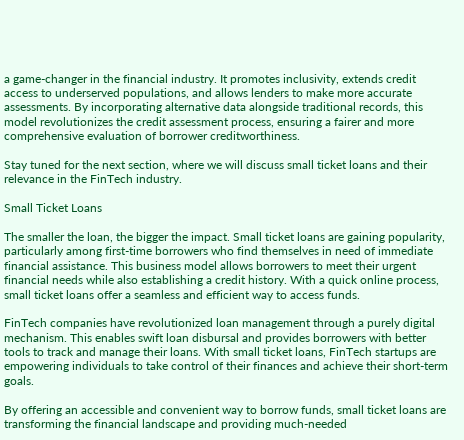a game-changer in the financial industry. It promotes inclusivity, extends credit access to underserved populations, and allows lenders to make more accurate assessments. By incorporating alternative data alongside traditional records, this model revolutionizes the credit assessment process, ensuring a fairer and more comprehensive evaluation of borrower creditworthiness.

Stay tuned for the next section, where we will discuss small ticket loans and their relevance in the FinTech industry.

Small Ticket Loans

The smaller the loan, the bigger the impact. Small ticket loans are gaining popularity, particularly among first-time borrowers who find themselves in need of immediate financial assistance. This business model allows borrowers to meet their urgent financial needs while also establishing a credit history. With a quick online process, small ticket loans offer a seamless and efficient way to access funds.

FinTech companies have revolutionized loan management through a purely digital mechanism. This enables swift loan disbursal and provides borrowers with better tools to track and manage their loans. With small ticket loans, FinTech startups are empowering individuals to take control of their finances and achieve their short-term goals.

By offering an accessible and convenient way to borrow funds, small ticket loans are transforming the financial landscape and providing much-needed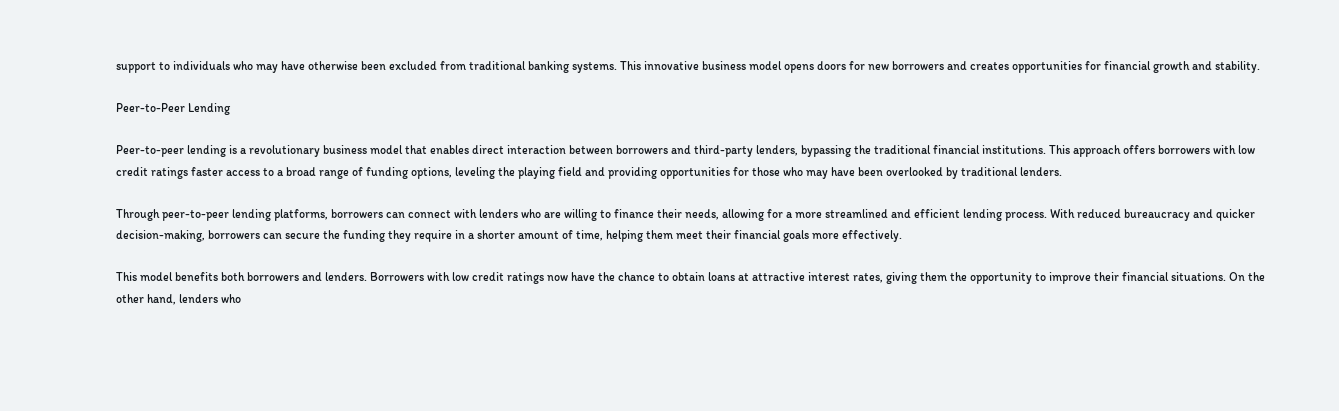support to individuals who may have otherwise been excluded from traditional banking systems. This innovative business model opens doors for new borrowers and creates opportunities for financial growth and stability.

Peer-to-Peer Lending

Peer-to-peer lending is a revolutionary business model that enables direct interaction between borrowers and third-party lenders, bypassing the traditional financial institutions. This approach offers borrowers with low credit ratings faster access to a broad range of funding options, leveling the playing field and providing opportunities for those who may have been overlooked by traditional lenders.

Through peer-to-peer lending platforms, borrowers can connect with lenders who are willing to finance their needs, allowing for a more streamlined and efficient lending process. With reduced bureaucracy and quicker decision-making, borrowers can secure the funding they require in a shorter amount of time, helping them meet their financial goals more effectively.

This model benefits both borrowers and lenders. Borrowers with low credit ratings now have the chance to obtain loans at attractive interest rates, giving them the opportunity to improve their financial situations. On the other hand, lenders who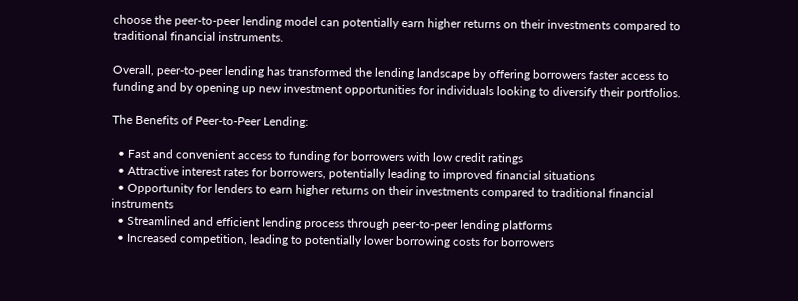choose the peer-to-peer lending model can potentially earn higher returns on their investments compared to traditional financial instruments.

Overall, peer-to-peer lending has transformed the lending landscape by offering borrowers faster access to funding and by opening up new investment opportunities for individuals looking to diversify their portfolios.

The Benefits of Peer-to-Peer Lending:

  • Fast and convenient access to funding for borrowers with low credit ratings
  • Attractive interest rates for borrowers, potentially leading to improved financial situations
  • Opportunity for lenders to earn higher returns on their investments compared to traditional financial instruments
  • Streamlined and efficient lending process through peer-to-peer lending platforms
  • Increased competition, leading to potentially lower borrowing costs for borrowers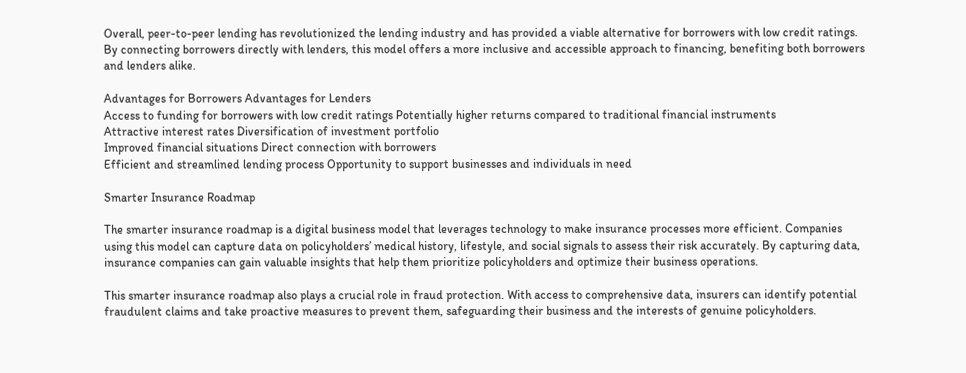Overall, peer-to-peer lending has revolutionized the lending industry and has provided a viable alternative for borrowers with low credit ratings. By connecting borrowers directly with lenders, this model offers a more inclusive and accessible approach to financing, benefiting both borrowers and lenders alike.

Advantages for Borrowers Advantages for Lenders
Access to funding for borrowers with low credit ratings Potentially higher returns compared to traditional financial instruments
Attractive interest rates Diversification of investment portfolio
Improved financial situations Direct connection with borrowers
Efficient and streamlined lending process Opportunity to support businesses and individuals in need

Smarter Insurance Roadmap

The smarter insurance roadmap is a digital business model that leverages technology to make insurance processes more efficient. Companies using this model can capture data on policyholders’ medical history, lifestyle, and social signals to assess their risk accurately. By capturing data, insurance companies can gain valuable insights that help them prioritize policyholders and optimize their business operations.

This smarter insurance roadmap also plays a crucial role in fraud protection. With access to comprehensive data, insurers can identify potential fraudulent claims and take proactive measures to prevent them, safeguarding their business and the interests of genuine policyholders.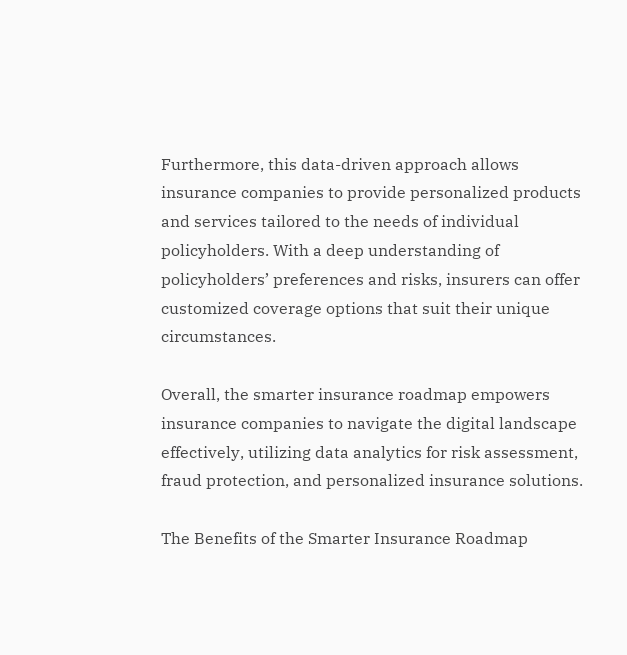Furthermore, this data-driven approach allows insurance companies to provide personalized products and services tailored to the needs of individual policyholders. With a deep understanding of policyholders’ preferences and risks, insurers can offer customized coverage options that suit their unique circumstances.

Overall, the smarter insurance roadmap empowers insurance companies to navigate the digital landscape effectively, utilizing data analytics for risk assessment, fraud protection, and personalized insurance solutions.

The Benefits of the Smarter Insurance Roadmap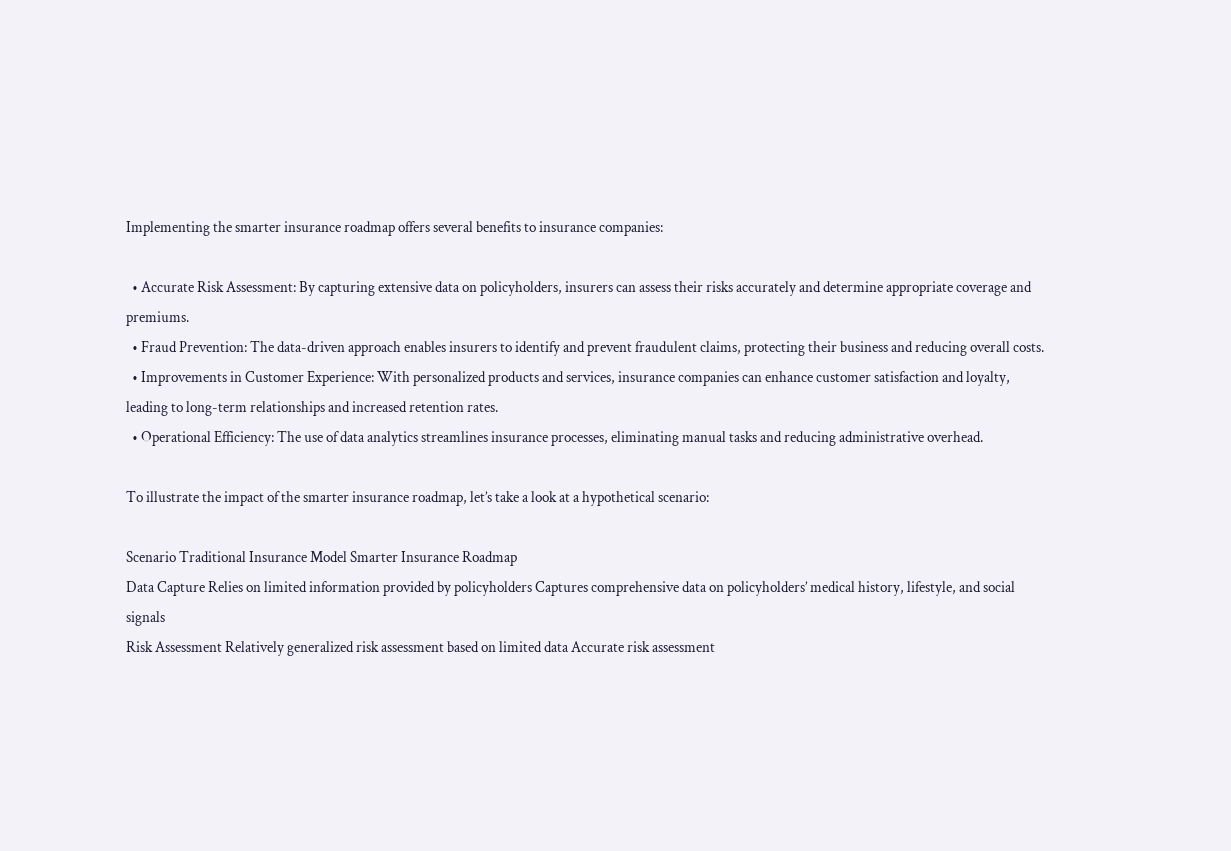Implementing the smarter insurance roadmap offers several benefits to insurance companies:

  • Accurate Risk Assessment: By capturing extensive data on policyholders, insurers can assess their risks accurately and determine appropriate coverage and premiums.
  • Fraud Prevention: The data-driven approach enables insurers to identify and prevent fraudulent claims, protecting their business and reducing overall costs.
  • Improvements in Customer Experience: With personalized products and services, insurance companies can enhance customer satisfaction and loyalty, leading to long-term relationships and increased retention rates.
  • Operational Efficiency: The use of data analytics streamlines insurance processes, eliminating manual tasks and reducing administrative overhead.

To illustrate the impact of the smarter insurance roadmap, let’s take a look at a hypothetical scenario:

Scenario Traditional Insurance Model Smarter Insurance Roadmap
Data Capture Relies on limited information provided by policyholders Captures comprehensive data on policyholders’ medical history, lifestyle, and social signals
Risk Assessment Relatively generalized risk assessment based on limited data Accurate risk assessment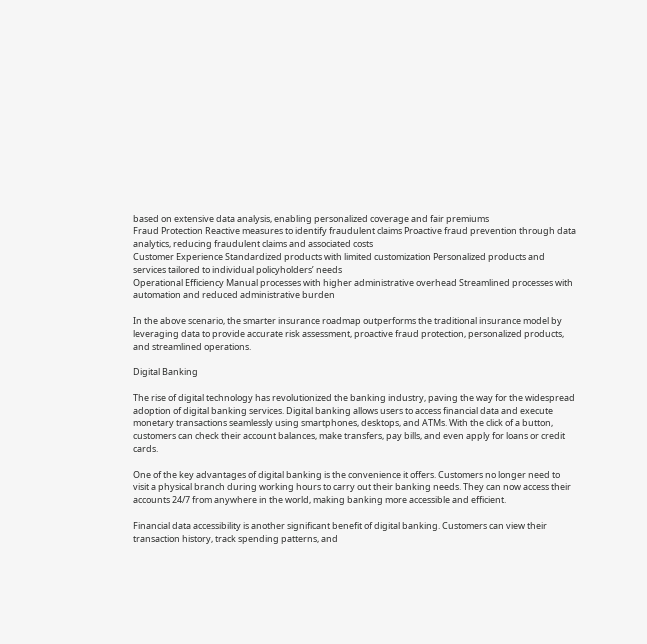based on extensive data analysis, enabling personalized coverage and fair premiums
Fraud Protection Reactive measures to identify fraudulent claims Proactive fraud prevention through data analytics, reducing fraudulent claims and associated costs
Customer Experience Standardized products with limited customization Personalized products and services tailored to individual policyholders’ needs
Operational Efficiency Manual processes with higher administrative overhead Streamlined processes with automation and reduced administrative burden

In the above scenario, the smarter insurance roadmap outperforms the traditional insurance model by leveraging data to provide accurate risk assessment, proactive fraud protection, personalized products, and streamlined operations.

Digital Banking

The rise of digital technology has revolutionized the banking industry, paving the way for the widespread adoption of digital banking services. Digital banking allows users to access financial data and execute monetary transactions seamlessly using smartphones, desktops, and ATMs. With the click of a button, customers can check their account balances, make transfers, pay bills, and even apply for loans or credit cards.

One of the key advantages of digital banking is the convenience it offers. Customers no longer need to visit a physical branch during working hours to carry out their banking needs. They can now access their accounts 24/7 from anywhere in the world, making banking more accessible and efficient.

Financial data accessibility is another significant benefit of digital banking. Customers can view their transaction history, track spending patterns, and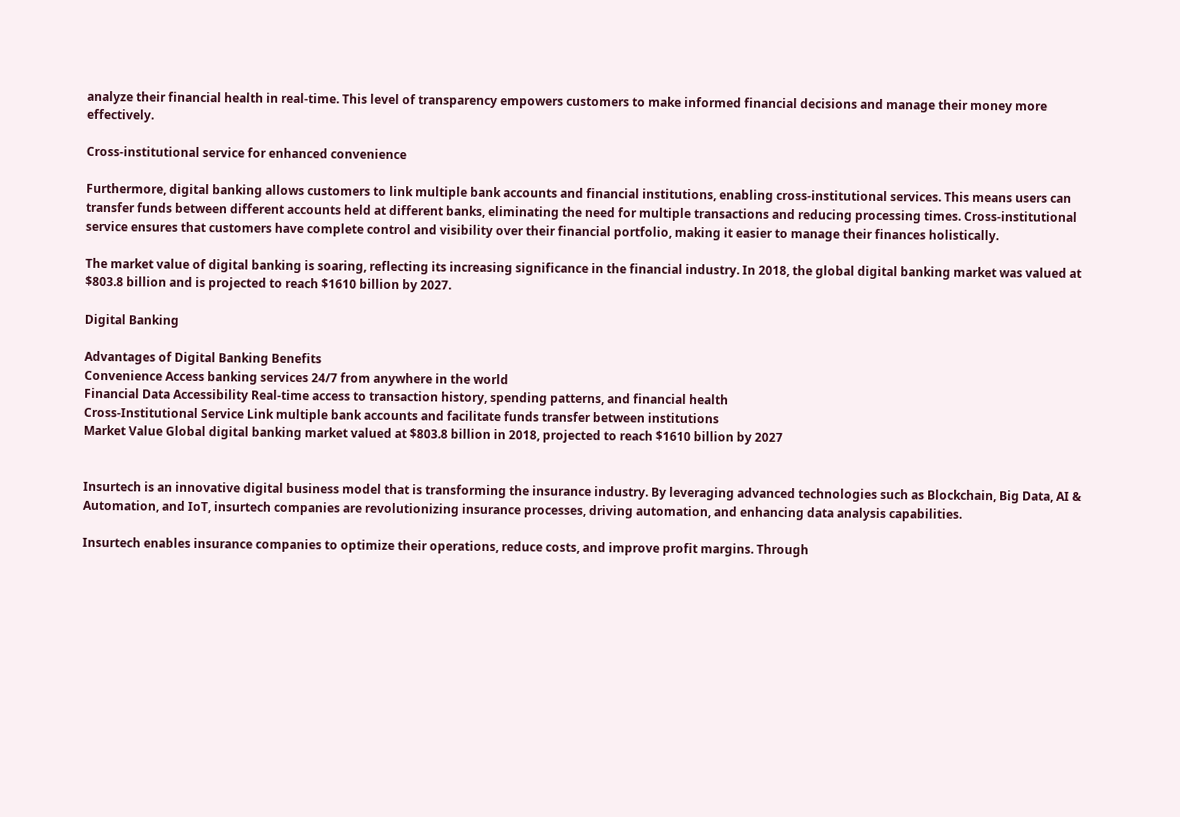analyze their financial health in real-time. This level of transparency empowers customers to make informed financial decisions and manage their money more effectively.

Cross-institutional service for enhanced convenience

Furthermore, digital banking allows customers to link multiple bank accounts and financial institutions, enabling cross-institutional services. This means users can transfer funds between different accounts held at different banks, eliminating the need for multiple transactions and reducing processing times. Cross-institutional service ensures that customers have complete control and visibility over their financial portfolio, making it easier to manage their finances holistically.

The market value of digital banking is soaring, reflecting its increasing significance in the financial industry. In 2018, the global digital banking market was valued at $803.8 billion and is projected to reach $1610 billion by 2027.

Digital Banking

Advantages of Digital Banking Benefits
Convenience Access banking services 24/7 from anywhere in the world
Financial Data Accessibility Real-time access to transaction history, spending patterns, and financial health
Cross-Institutional Service Link multiple bank accounts and facilitate funds transfer between institutions
Market Value Global digital banking market valued at $803.8 billion in 2018, projected to reach $1610 billion by 2027


Insurtech is an innovative digital business model that is transforming the insurance industry. By leveraging advanced technologies such as Blockchain, Big Data, AI & Automation, and IoT, insurtech companies are revolutionizing insurance processes, driving automation, and enhancing data analysis capabilities.

Insurtech enables insurance companies to optimize their operations, reduce costs, and improve profit margins. Through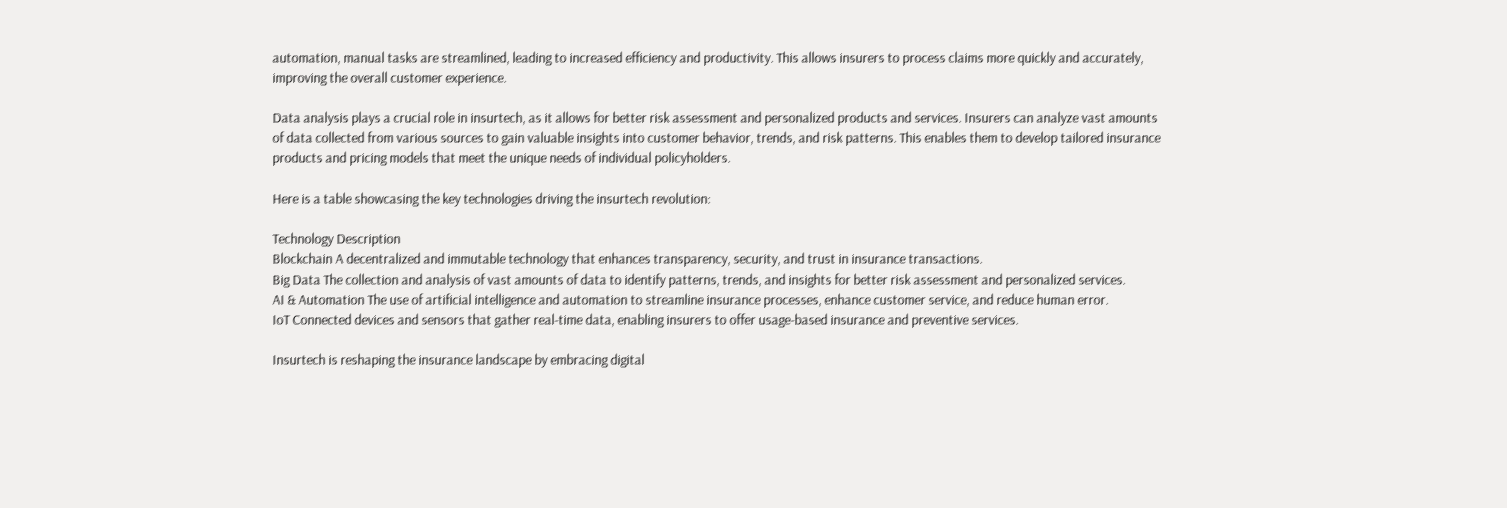automation, manual tasks are streamlined, leading to increased efficiency and productivity. This allows insurers to process claims more quickly and accurately, improving the overall customer experience.

Data analysis plays a crucial role in insurtech, as it allows for better risk assessment and personalized products and services. Insurers can analyze vast amounts of data collected from various sources to gain valuable insights into customer behavior, trends, and risk patterns. This enables them to develop tailored insurance products and pricing models that meet the unique needs of individual policyholders.

Here is a table showcasing the key technologies driving the insurtech revolution:

Technology Description
Blockchain A decentralized and immutable technology that enhances transparency, security, and trust in insurance transactions.
Big Data The collection and analysis of vast amounts of data to identify patterns, trends, and insights for better risk assessment and personalized services.
AI & Automation The use of artificial intelligence and automation to streamline insurance processes, enhance customer service, and reduce human error.
IoT Connected devices and sensors that gather real-time data, enabling insurers to offer usage-based insurance and preventive services.

Insurtech is reshaping the insurance landscape by embracing digital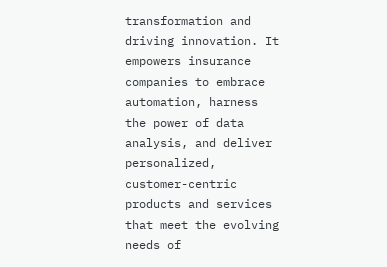transformation and driving innovation. It empowers insurance companies to embrace automation, harness the power of data analysis, and deliver personalized, customer-centric products and services that meet the evolving needs of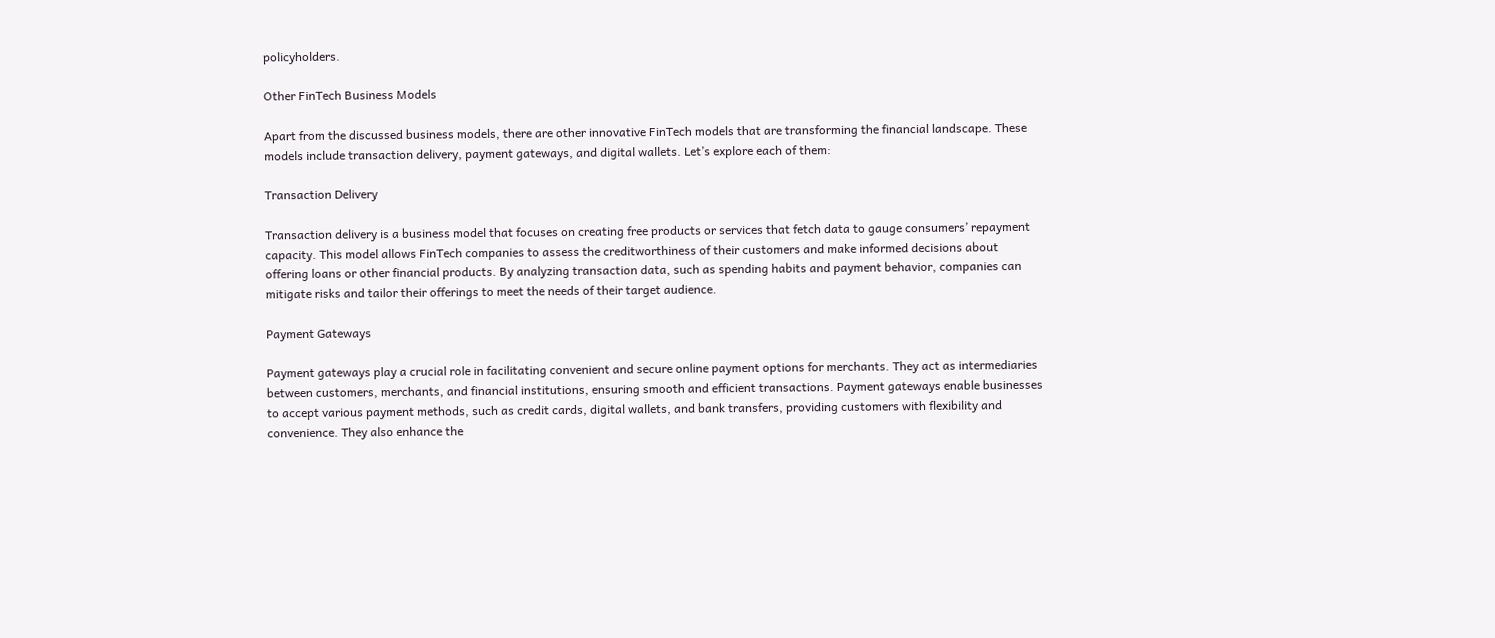policyholders.

Other FinTech Business Models

Apart from the discussed business models, there are other innovative FinTech models that are transforming the financial landscape. These models include transaction delivery, payment gateways, and digital wallets. Let’s explore each of them:

Transaction Delivery

Transaction delivery is a business model that focuses on creating free products or services that fetch data to gauge consumers’ repayment capacity. This model allows FinTech companies to assess the creditworthiness of their customers and make informed decisions about offering loans or other financial products. By analyzing transaction data, such as spending habits and payment behavior, companies can mitigate risks and tailor their offerings to meet the needs of their target audience.

Payment Gateways

Payment gateways play a crucial role in facilitating convenient and secure online payment options for merchants. They act as intermediaries between customers, merchants, and financial institutions, ensuring smooth and efficient transactions. Payment gateways enable businesses to accept various payment methods, such as credit cards, digital wallets, and bank transfers, providing customers with flexibility and convenience. They also enhance the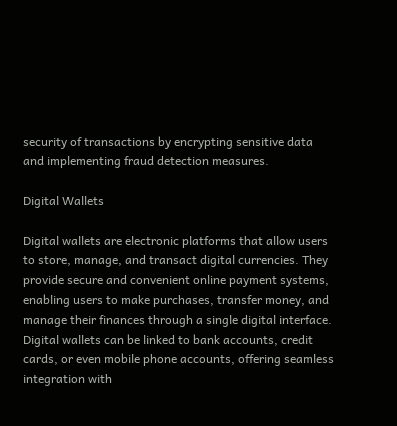security of transactions by encrypting sensitive data and implementing fraud detection measures.

Digital Wallets

Digital wallets are electronic platforms that allow users to store, manage, and transact digital currencies. They provide secure and convenient online payment systems, enabling users to make purchases, transfer money, and manage their finances through a single digital interface. Digital wallets can be linked to bank accounts, credit cards, or even mobile phone accounts, offering seamless integration with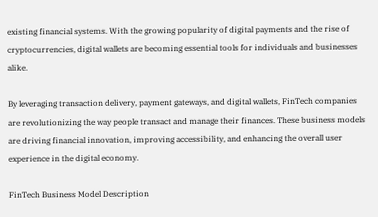existing financial systems. With the growing popularity of digital payments and the rise of cryptocurrencies, digital wallets are becoming essential tools for individuals and businesses alike.

By leveraging transaction delivery, payment gateways, and digital wallets, FinTech companies are revolutionizing the way people transact and manage their finances. These business models are driving financial innovation, improving accessibility, and enhancing the overall user experience in the digital economy.

FinTech Business Model Description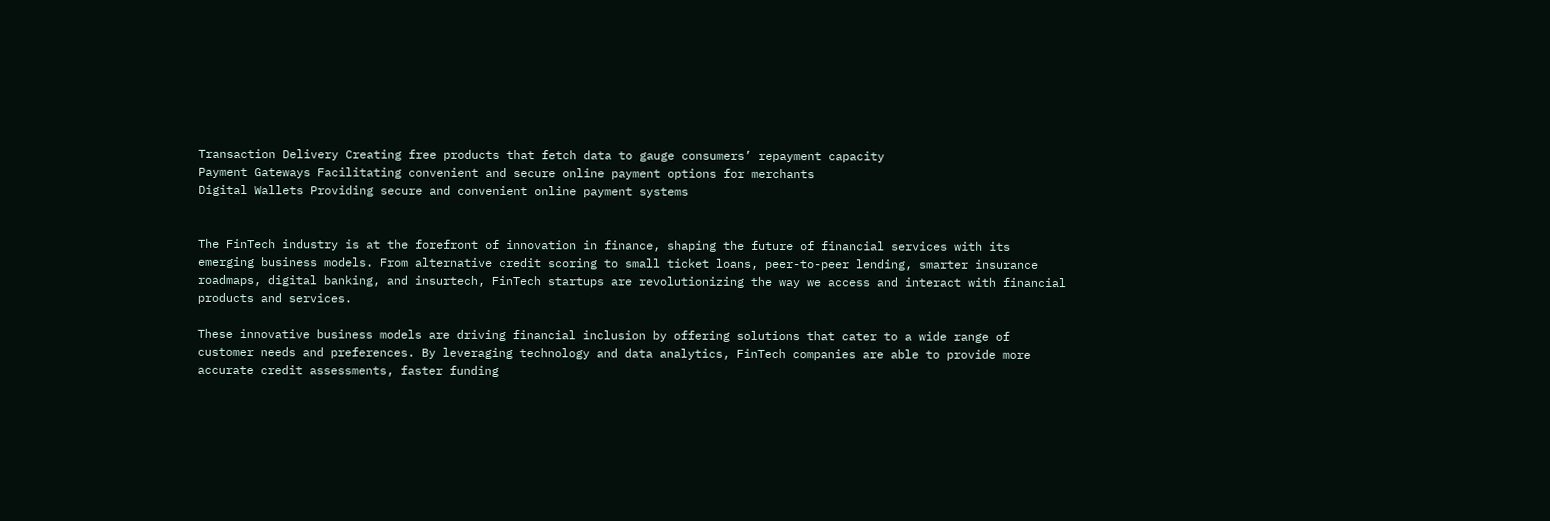Transaction Delivery Creating free products that fetch data to gauge consumers’ repayment capacity
Payment Gateways Facilitating convenient and secure online payment options for merchants
Digital Wallets Providing secure and convenient online payment systems


The FinTech industry is at the forefront of innovation in finance, shaping the future of financial services with its emerging business models. From alternative credit scoring to small ticket loans, peer-to-peer lending, smarter insurance roadmaps, digital banking, and insurtech, FinTech startups are revolutionizing the way we access and interact with financial products and services.

These innovative business models are driving financial inclusion by offering solutions that cater to a wide range of customer needs and preferences. By leveraging technology and data analytics, FinTech companies are able to provide more accurate credit assessments, faster funding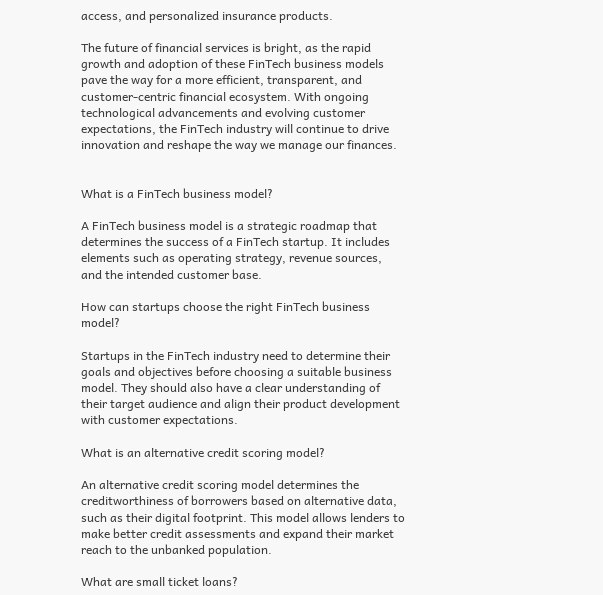access, and personalized insurance products.

The future of financial services is bright, as the rapid growth and adoption of these FinTech business models pave the way for a more efficient, transparent, and customer-centric financial ecosystem. With ongoing technological advancements and evolving customer expectations, the FinTech industry will continue to drive innovation and reshape the way we manage our finances.


What is a FinTech business model?

A FinTech business model is a strategic roadmap that determines the success of a FinTech startup. It includes elements such as operating strategy, revenue sources, and the intended customer base.

How can startups choose the right FinTech business model?

Startups in the FinTech industry need to determine their goals and objectives before choosing a suitable business model. They should also have a clear understanding of their target audience and align their product development with customer expectations.

What is an alternative credit scoring model?

An alternative credit scoring model determines the creditworthiness of borrowers based on alternative data, such as their digital footprint. This model allows lenders to make better credit assessments and expand their market reach to the unbanked population.

What are small ticket loans?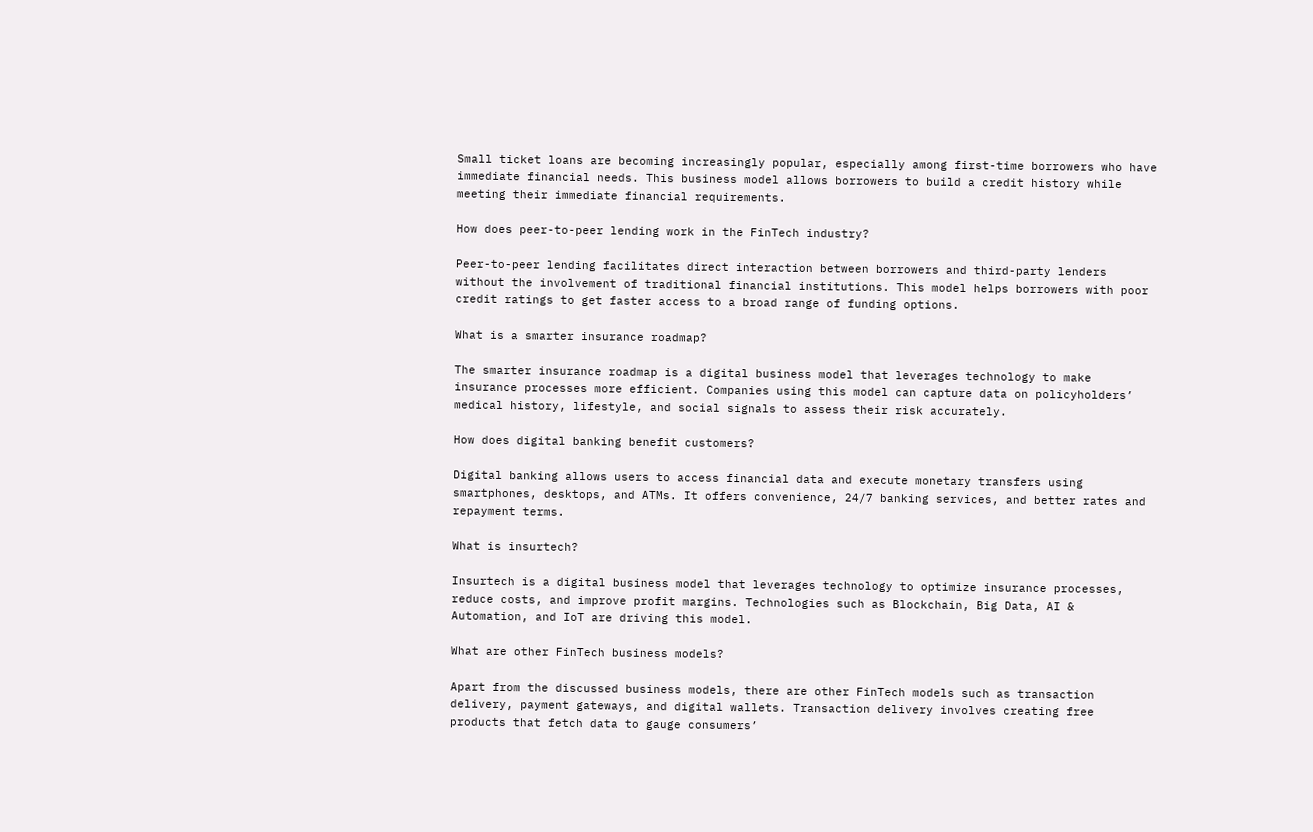Small ticket loans are becoming increasingly popular, especially among first-time borrowers who have immediate financial needs. This business model allows borrowers to build a credit history while meeting their immediate financial requirements.

How does peer-to-peer lending work in the FinTech industry?

Peer-to-peer lending facilitates direct interaction between borrowers and third-party lenders without the involvement of traditional financial institutions. This model helps borrowers with poor credit ratings to get faster access to a broad range of funding options.

What is a smarter insurance roadmap?

The smarter insurance roadmap is a digital business model that leverages technology to make insurance processes more efficient. Companies using this model can capture data on policyholders’ medical history, lifestyle, and social signals to assess their risk accurately.

How does digital banking benefit customers?

Digital banking allows users to access financial data and execute monetary transfers using smartphones, desktops, and ATMs. It offers convenience, 24/7 banking services, and better rates and repayment terms.

What is insurtech?

Insurtech is a digital business model that leverages technology to optimize insurance processes, reduce costs, and improve profit margins. Technologies such as Blockchain, Big Data, AI & Automation, and IoT are driving this model.

What are other FinTech business models?

Apart from the discussed business models, there are other FinTech models such as transaction delivery, payment gateways, and digital wallets. Transaction delivery involves creating free products that fetch data to gauge consumers’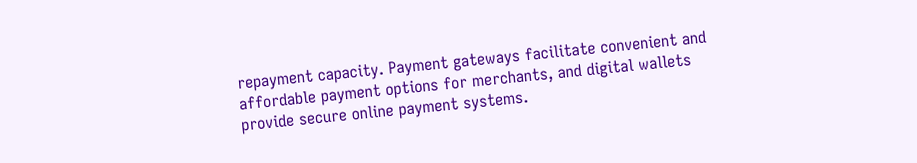repayment capacity. Payment gateways facilitate convenient and affordable payment options for merchants, and digital wallets provide secure online payment systems.